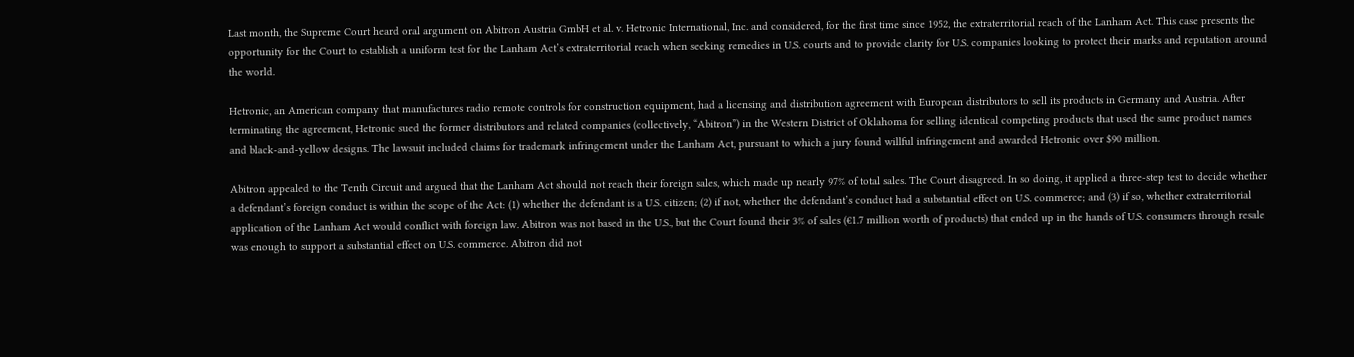Last month, the Supreme Court heard oral argument on Abitron Austria GmbH et al. v. Hetronic International, Inc. and considered, for the first time since 1952, the extraterritorial reach of the Lanham Act. This case presents the opportunity for the Court to establish a uniform test for the Lanham Act’s extraterritorial reach when seeking remedies in U.S. courts and to provide clarity for U.S. companies looking to protect their marks and reputation around the world.

Hetronic, an American company that manufactures radio remote controls for construction equipment, had a licensing and distribution agreement with European distributors to sell its products in Germany and Austria. After terminating the agreement, Hetronic sued the former distributors and related companies (collectively, “Abitron”) in the Western District of Oklahoma for selling identical competing products that used the same product names and black-and-yellow designs. The lawsuit included claims for trademark infringement under the Lanham Act, pursuant to which a jury found willful infringement and awarded Hetronic over $90 million.

Abitron appealed to the Tenth Circuit and argued that the Lanham Act should not reach their foreign sales, which made up nearly 97% of total sales. The Court disagreed. In so doing, it applied a three-step test to decide whether a defendant’s foreign conduct is within the scope of the Act: (1) whether the defendant is a U.S. citizen; (2) if not, whether the defendant’s conduct had a substantial effect on U.S. commerce; and (3) if so, whether extraterritorial application of the Lanham Act would conflict with foreign law. Abitron was not based in the U.S., but the Court found their 3% of sales (€1.7 million worth of products) that ended up in the hands of U.S. consumers through resale was enough to support a substantial effect on U.S. commerce. Abitron did not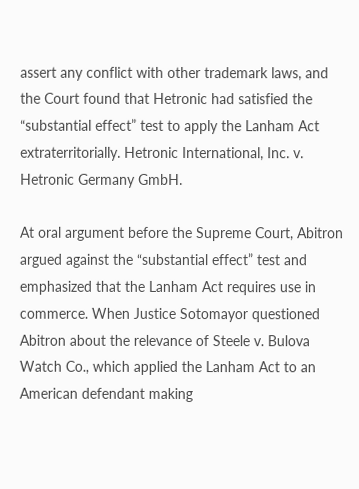assert any conflict with other trademark laws, and the Court found that Hetronic had satisfied the “substantial effect” test to apply the Lanham Act extraterritorially. Hetronic International, Inc. v. Hetronic Germany GmbH.

At oral argument before the Supreme Court, Abitron argued against the “substantial effect” test and emphasized that the Lanham Act requires use in commerce. When Justice Sotomayor questioned Abitron about the relevance of Steele v. Bulova Watch Co., which applied the Lanham Act to an American defendant making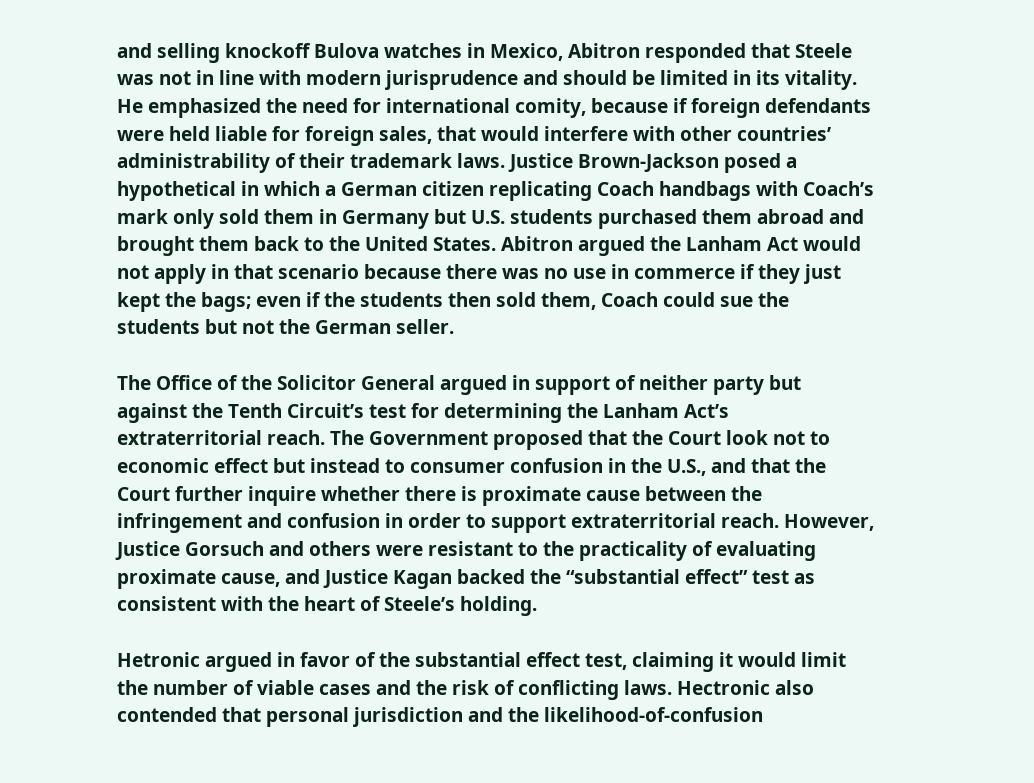and selling knockoff Bulova watches in Mexico, Abitron responded that Steele was not in line with modern jurisprudence and should be limited in its vitality. He emphasized the need for international comity, because if foreign defendants were held liable for foreign sales, that would interfere with other countries’ administrability of their trademark laws. Justice Brown-Jackson posed a hypothetical in which a German citizen replicating Coach handbags with Coach’s mark only sold them in Germany but U.S. students purchased them abroad and brought them back to the United States. Abitron argued the Lanham Act would not apply in that scenario because there was no use in commerce if they just kept the bags; even if the students then sold them, Coach could sue the students but not the German seller.

The Office of the Solicitor General argued in support of neither party but against the Tenth Circuit’s test for determining the Lanham Act’s extraterritorial reach. The Government proposed that the Court look not to economic effect but instead to consumer confusion in the U.S., and that the Court further inquire whether there is proximate cause between the infringement and confusion in order to support extraterritorial reach. However, Justice Gorsuch and others were resistant to the practicality of evaluating proximate cause, and Justice Kagan backed the “substantial effect” test as consistent with the heart of Steele’s holding.

Hetronic argued in favor of the substantial effect test, claiming it would limit the number of viable cases and the risk of conflicting laws. Hectronic also contended that personal jurisdiction and the likelihood-of-confusion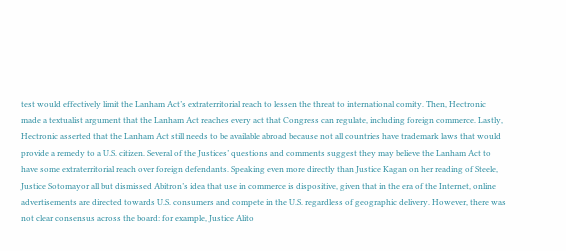test would effectively limit the Lanham Act’s extraterritorial reach to lessen the threat to international comity. Then, Hectronic made a textualist argument that the Lanham Act reaches every act that Congress can regulate, including foreign commerce. Lastly, Hectronic asserted that the Lanham Act still needs to be available abroad because not all countries have trademark laws that would provide a remedy to a U.S. citizen. Several of the Justices’ questions and comments suggest they may believe the Lanham Act to have some extraterritorial reach over foreign defendants. Speaking even more directly than Justice Kagan on her reading of Steele, Justice Sotomayor all but dismissed Abitron’s idea that use in commerce is dispositive, given that in the era of the Internet, online advertisements are directed towards U.S. consumers and compete in the U.S. regardless of geographic delivery. However, there was not clear consensus across the board: for example, Justice Alito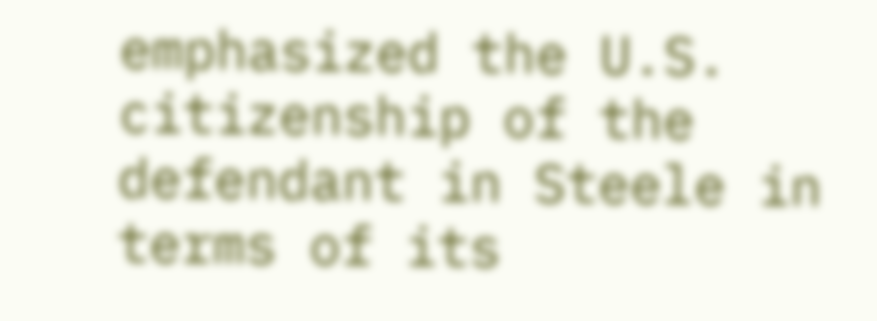emphasized the U.S. citizenship of the defendant in Steele in terms of its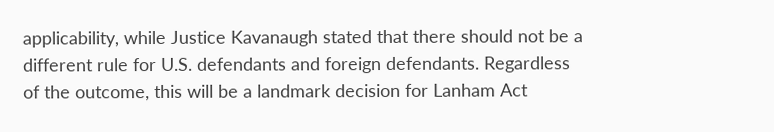applicability, while Justice Kavanaugh stated that there should not be a different rule for U.S. defendants and foreign defendants. Regardless of the outcome, this will be a landmark decision for Lanham Act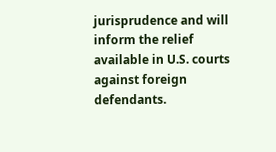jurisprudence and will inform the relief available in U.S. courts against foreign defendants.